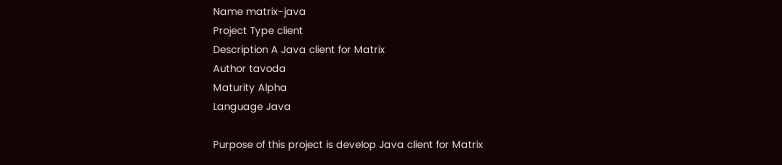Name matrix-java
Project Type client
Description A Java client for Matrix
Author tavoda
Maturity Alpha
Language Java

Purpose of this project is develop Java client for Matrix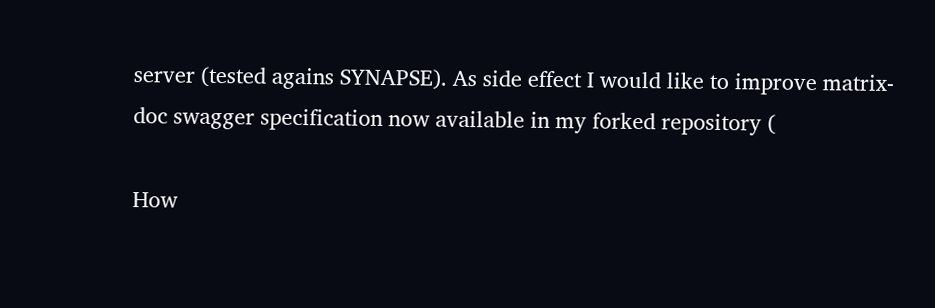server (tested agains SYNAPSE). As side effect I would like to improve matrix-doc swagger specification now available in my forked repository (

How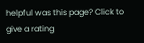helpful was this page? Click to give a rating